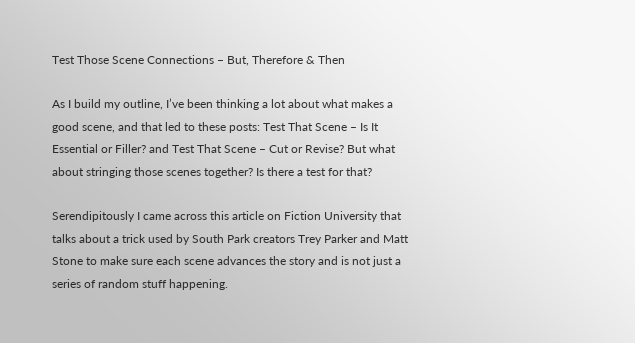Test Those Scene Connections – But, Therefore & Then

As I build my outline, I’ve been thinking a lot about what makes a good scene, and that led to these posts: Test That Scene – Is It Essential or Filler? and Test That Scene – Cut or Revise? But what about stringing those scenes together? Is there a test for that?

Serendipitously I came across this article on Fiction University that talks about a trick used by South Park creators Trey Parker and Matt Stone to make sure each scene advances the story and is not just a series of random stuff happening.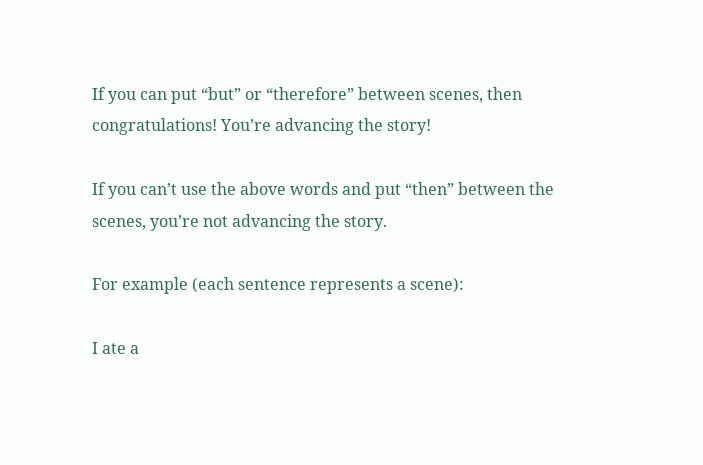If you can put “but” or “therefore” between scenes, then congratulations! You’re advancing the story!

If you can’t use the above words and put “then” between the scenes, you’re not advancing the story.

For example (each sentence represents a scene):

I ate a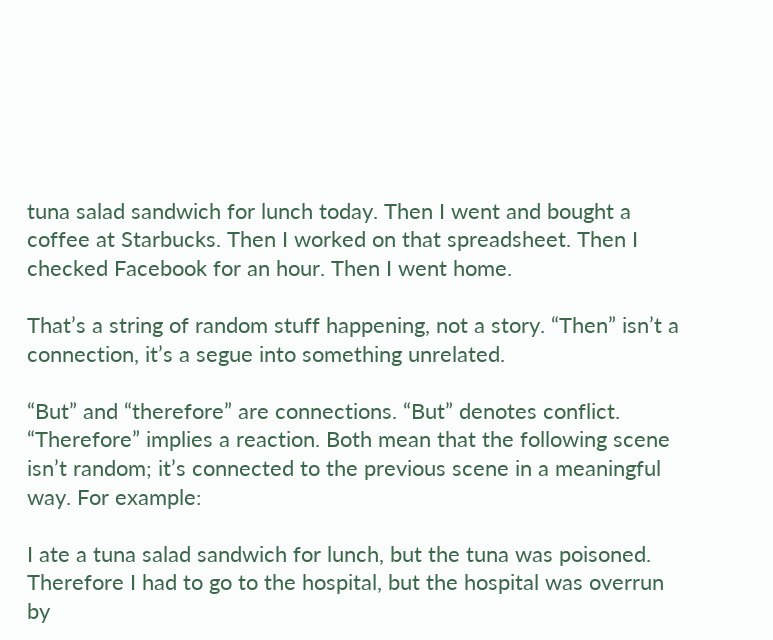tuna salad sandwich for lunch today. Then I went and bought a coffee at Starbucks. Then I worked on that spreadsheet. Then I checked Facebook for an hour. Then I went home.

That’s a string of random stuff happening, not a story. “Then” isn’t a connection, it’s a segue into something unrelated.

“But” and “therefore” are connections. “But” denotes conflict. “Therefore” implies a reaction. Both mean that the following scene isn’t random; it’s connected to the previous scene in a meaningful way. For example:

I ate a tuna salad sandwich for lunch, but the tuna was poisoned. Therefore I had to go to the hospital, but the hospital was overrun by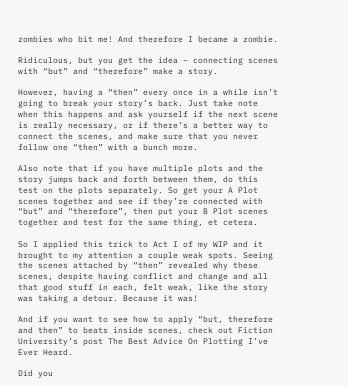zombies who bit me! And therefore I became a zombie.

Ridiculous, but you get the idea – connecting scenes with “but” and “therefore” make a story.

However, having a “then” every once in a while isn’t going to break your story’s back. Just take note when this happens and ask yourself if the next scene is really necessary, or if there’s a better way to connect the scenes, and make sure that you never follow one “then” with a bunch more.

Also note that if you have multiple plots and the story jumps back and forth between them, do this test on the plots separately. So get your A Plot scenes together and see if they’re connected with “but” and “therefore”, then put your B Plot scenes together and test for the same thing, et cetera.

So I applied this trick to Act I of my WIP and it brought to my attention a couple weak spots. Seeing the scenes attached by “then” revealed why these scenes, despite having conflict and change and all that good stuff in each, felt weak, like the story was taking a detour. Because it was!

And if you want to see how to apply “but, therefore and then” to beats inside scenes, check out Fiction University’s post The Best Advice On Plotting I’ve Ever Heard.

Did you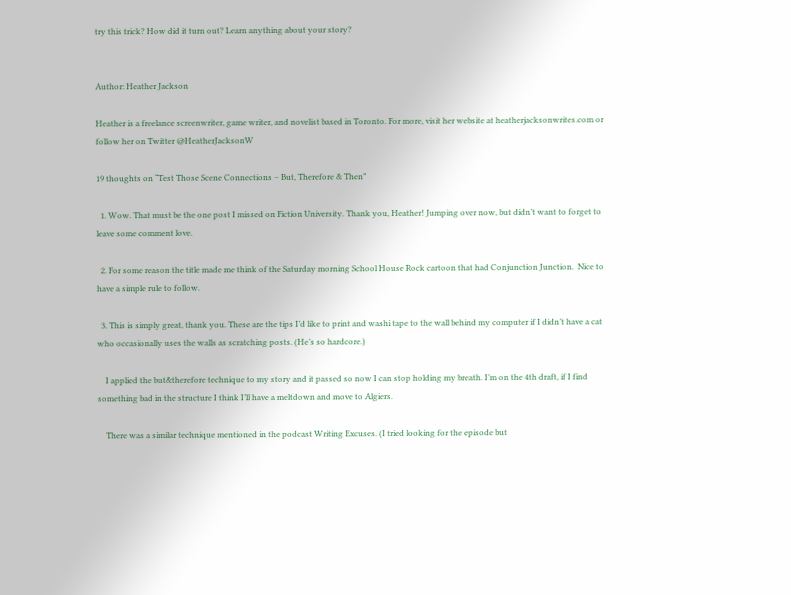try this trick? How did it turn out? Learn anything about your story?


Author: Heather Jackson

Heather is a freelance screenwriter, game writer, and novelist based in Toronto. For more, visit her website at heatherjacksonwrites.com or follow her on Twitter @HeatherJacksonW

19 thoughts on “Test Those Scene Connections – But, Therefore & Then”

  1. Wow. That must be the one post I missed on Fiction University. Thank you, Heather! Jumping over now, but didn’t want to forget to leave some comment love.

  2. For some reason the title made me think of the Saturday morning School House Rock cartoon that had Conjunction Junction.  Nice to have a simple rule to follow.

  3. This is simply great, thank you. These are the tips I’d like to print and washi tape to the wall behind my computer if I didn’t have a cat who occasionally uses the walls as scratching posts. (He’s so hardcore.)

    I applied the but&therefore technique to my story and it passed so now I can stop holding my breath. I’m on the 4th draft, if I find something bad in the structure I think I’ll have a meltdown and move to Algiers.

    There was a similar technique mentioned in the podcast Writing Excuses. (I tried looking for the episode but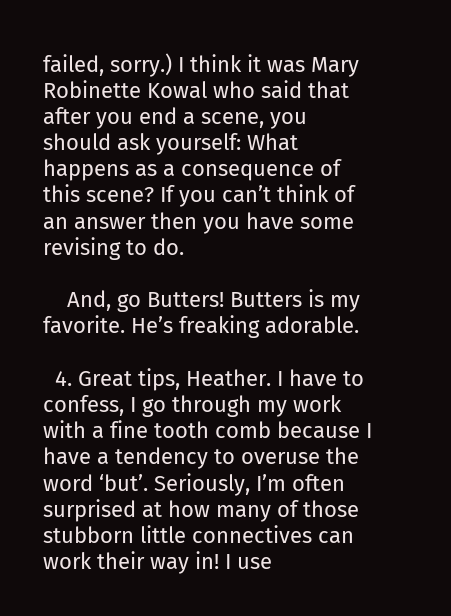failed, sorry.) I think it was Mary Robinette Kowal who said that after you end a scene, you should ask yourself: What happens as a consequence of this scene? If you can’t think of an answer then you have some revising to do.

    And, go Butters! Butters is my favorite. He’s freaking adorable.

  4. Great tips, Heather. I have to confess, I go through my work with a fine tooth comb because I have a tendency to overuse the word ‘but’. Seriously, I’m often surprised at how many of those stubborn little connectives can work their way in! I use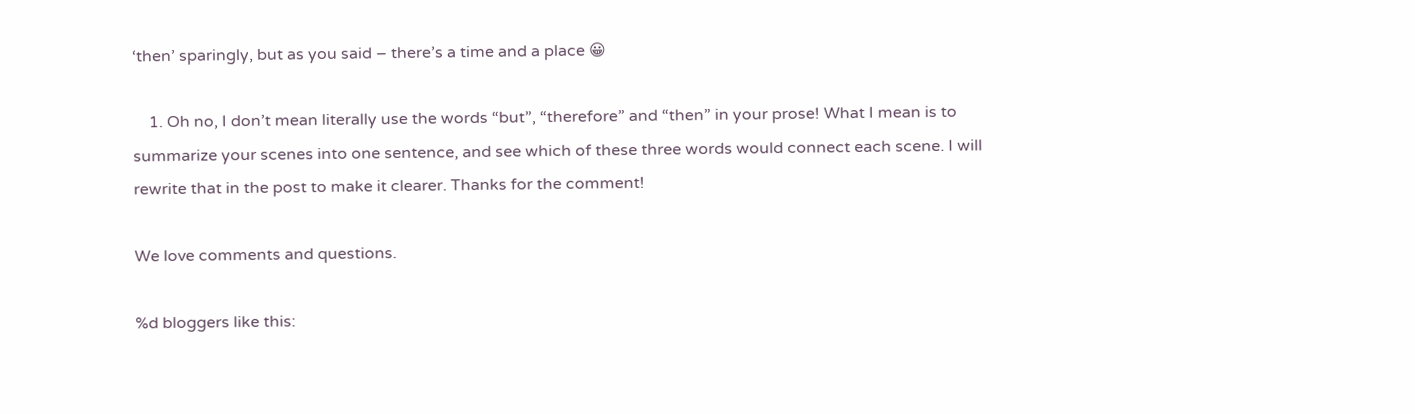‘then’ sparingly, but as you said – there’s a time and a place 😀

    1. Oh no, I don’t mean literally use the words “but”, “therefore” and “then” in your prose! What I mean is to summarize your scenes into one sentence, and see which of these three words would connect each scene. I will rewrite that in the post to make it clearer. Thanks for the comment!

We love comments and questions.

%d bloggers like this: